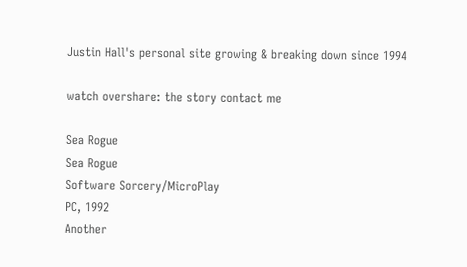Justin Hall's personal site growing & breaking down since 1994

watch overshare: the story contact me

Sea Rogue
Sea Rogue
Software Sorcery/MicroPlay
PC, 1992
Another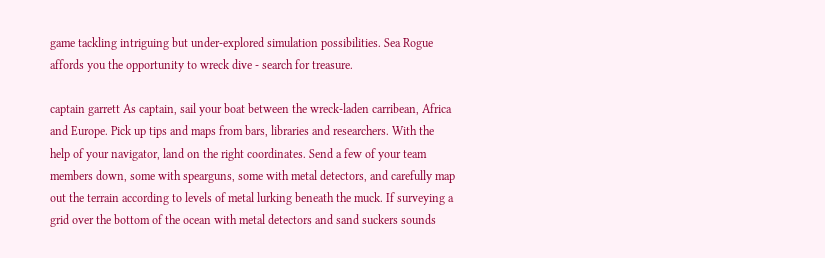game tackling intriguing but under-explored simulation possibilities. Sea Rogue affords you the opportunity to wreck dive - search for treasure.

captain garrett As captain, sail your boat between the wreck-laden carribean, Africa and Europe. Pick up tips and maps from bars, libraries and researchers. With the help of your navigator, land on the right coordinates. Send a few of your team members down, some with spearguns, some with metal detectors, and carefully map out the terrain according to levels of metal lurking beneath the muck. If surveying a grid over the bottom of the ocean with metal detectors and sand suckers sounds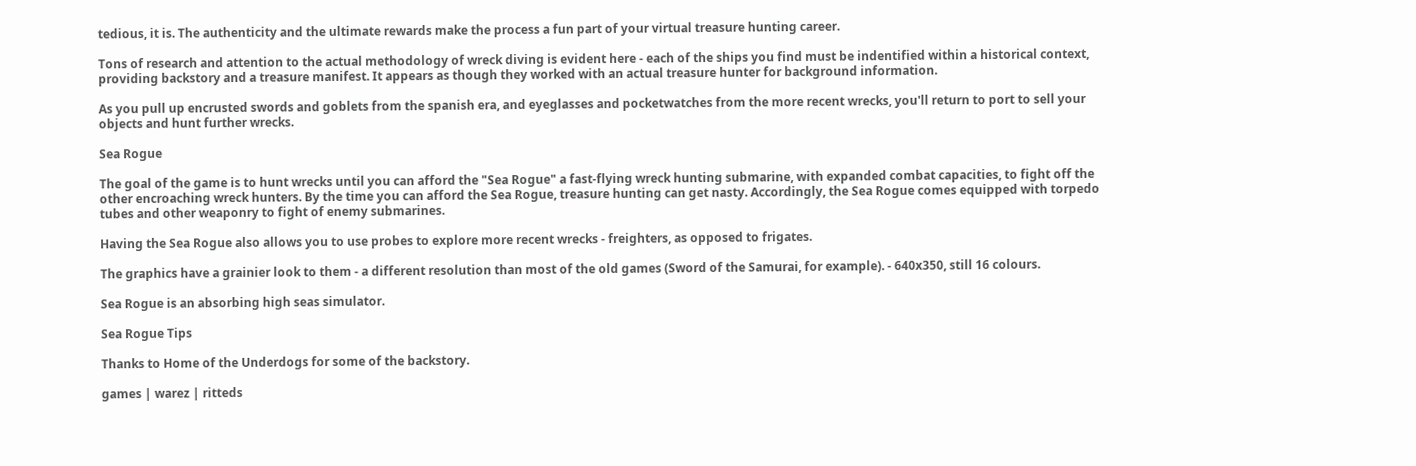tedious, it is. The authenticity and the ultimate rewards make the process a fun part of your virtual treasure hunting career.

Tons of research and attention to the actual methodology of wreck diving is evident here - each of the ships you find must be indentified within a historical context, providing backstory and a treasure manifest. It appears as though they worked with an actual treasure hunter for background information.

As you pull up encrusted swords and goblets from the spanish era, and eyeglasses and pocketwatches from the more recent wrecks, you'll return to port to sell your objects and hunt further wrecks.

Sea Rogue

The goal of the game is to hunt wrecks until you can afford the "Sea Rogue" a fast-flying wreck hunting submarine, with expanded combat capacities, to fight off the other encroaching wreck hunters. By the time you can afford the Sea Rogue, treasure hunting can get nasty. Accordingly, the Sea Rogue comes equipped with torpedo tubes and other weaponry to fight of enemy submarines.

Having the Sea Rogue also allows you to use probes to explore more recent wrecks - freighters, as opposed to frigates.

The graphics have a grainier look to them - a different resolution than most of the old games (Sword of the Samurai, for example). - 640x350, still 16 colours.

Sea Rogue is an absorbing high seas simulator.

Sea Rogue Tips

Thanks to Home of the Underdogs for some of the backstory.

games | warez | ritteds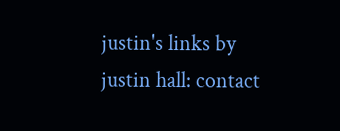justin's links by justin hall: contact